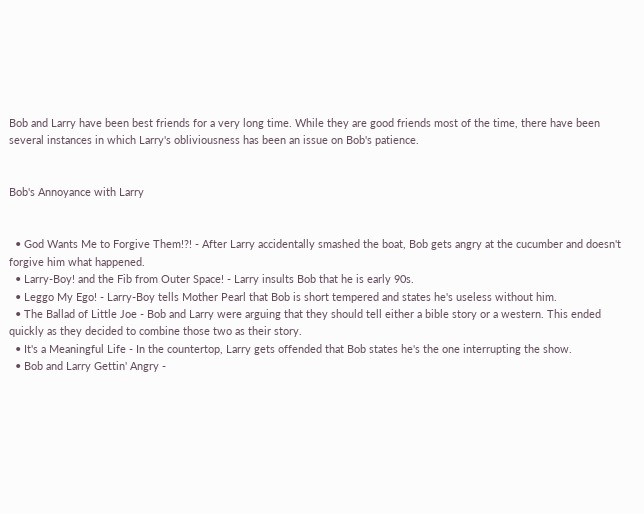Bob and Larry have been best friends for a very long time. While they are good friends most of the time, there have been several instances in which Larry's obliviousness has been an issue on Bob's patience.


Bob's Annoyance with Larry


  • God Wants Me to Forgive Them!?! - After Larry accidentally smashed the boat, Bob gets angry at the cucumber and doesn't forgive him what happened.
  • Larry-Boy! and the Fib from Outer Space! - Larry insults Bob that he is early 90s.
  • Leggo My Ego! - Larry-Boy tells Mother Pearl that Bob is short tempered and states he's useless without him.
  • The Ballad of Little Joe - Bob and Larry were arguing that they should tell either a bible story or a western. This ended quickly as they decided to combine those two as their story.
  • It's a Meaningful Life - In the countertop, Larry gets offended that Bob states he's the one interrupting the show.
  • Bob and Larry Gettin' Angry -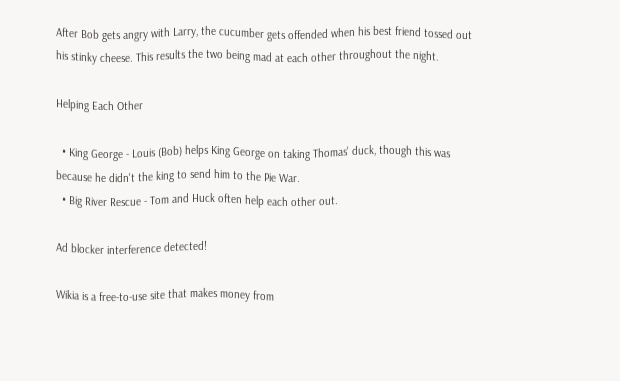After Bob gets angry with Larry, the cucumber gets offended when his best friend tossed out his stinky cheese. This results the two being mad at each other throughout the night.

Helping Each Other

  • King George - Louis (Bob) helps King George on taking Thomas' duck, though this was because he didn't the king to send him to the Pie War.
  • Big River Rescue - Tom and Huck often help each other out.

Ad blocker interference detected!

Wikia is a free-to-use site that makes money from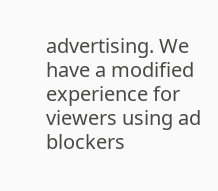advertising. We have a modified experience for viewers using ad blockers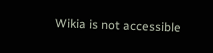Wikia is not accessible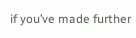if you’ve made further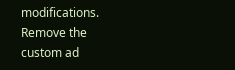modifications. Remove the custom ad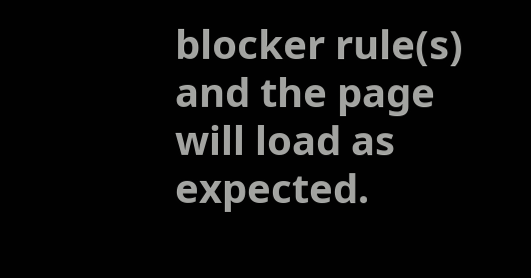blocker rule(s) and the page will load as expected.